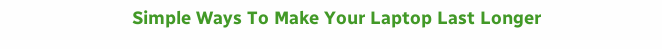Simple Ways To Make Your Laptop Last Longer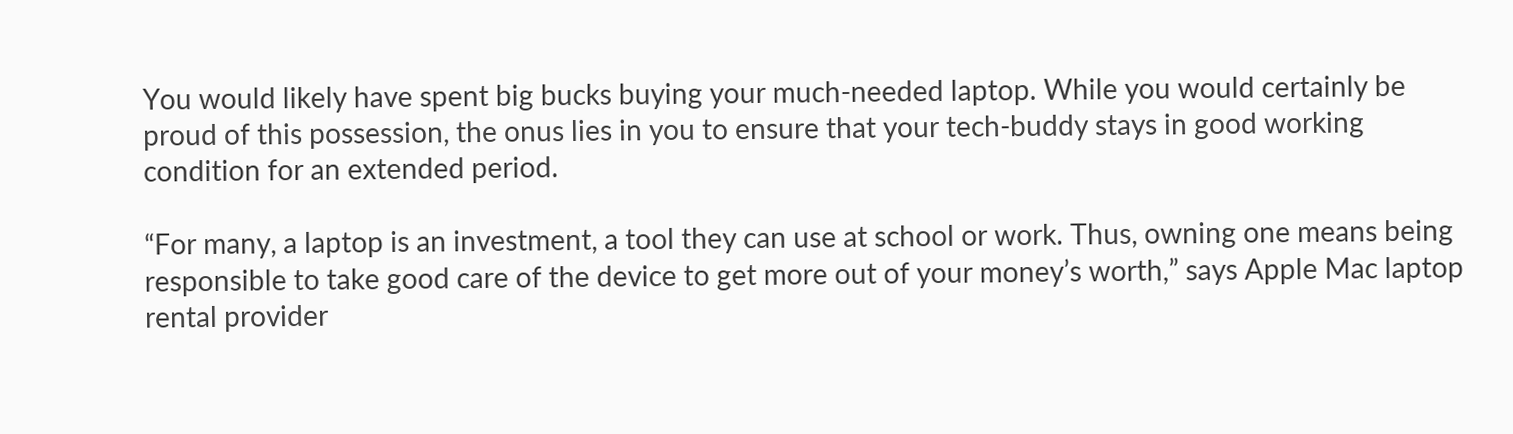You would likely have spent big bucks buying your much-needed laptop. While you would certainly be proud of this possession, the onus lies in you to ensure that your tech-buddy stays in good working condition for an extended period.

“For many, a laptop is an investment, a tool they can use at school or work. Thus, owning one means being responsible to take good care of the device to get more out of your money’s worth,” says Apple Mac laptop rental provider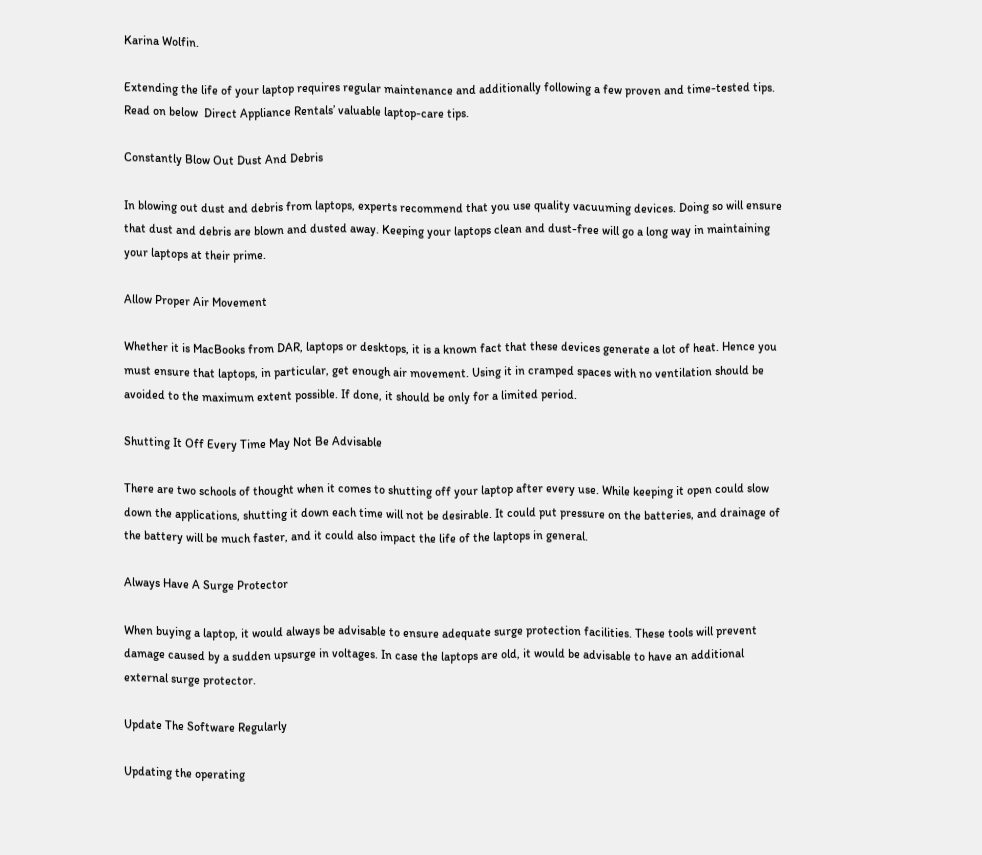Karina Wolfin.

Extending the life of your laptop requires regular maintenance and additionally following a few proven and time-tested tips. Read on below  Direct Appliance Rentals’ valuable laptop-care tips.

Constantly Blow Out Dust And Debris

In blowing out dust and debris from laptops, experts recommend that you use quality vacuuming devices. Doing so will ensure that dust and debris are blown and dusted away. Keeping your laptops clean and dust-free will go a long way in maintaining your laptops at their prime.

Allow Proper Air Movement

Whether it is MacBooks from DAR, laptops or desktops, it is a known fact that these devices generate a lot of heat. Hence you must ensure that laptops, in particular, get enough air movement. Using it in cramped spaces with no ventilation should be avoided to the maximum extent possible. If done, it should be only for a limited period.

Shutting It Off Every Time May Not Be Advisable

There are two schools of thought when it comes to shutting off your laptop after every use. While keeping it open could slow down the applications, shutting it down each time will not be desirable. It could put pressure on the batteries, and drainage of the battery will be much faster, and it could also impact the life of the laptops in general.

Always Have A Surge Protector

When buying a laptop, it would always be advisable to ensure adequate surge protection facilities. These tools will prevent damage caused by a sudden upsurge in voltages. In case the laptops are old, it would be advisable to have an additional external surge protector.

Update The Software Regularly

Updating the operating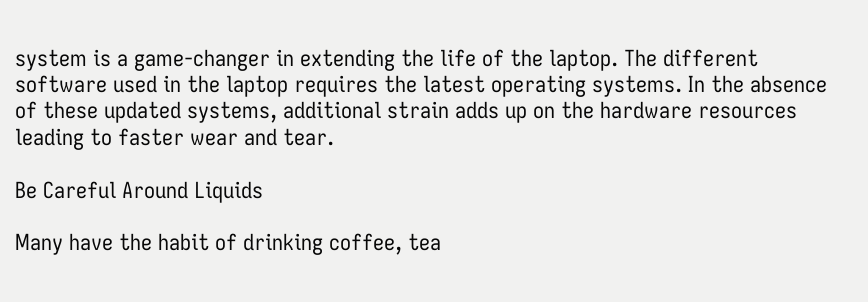system is a game-changer in extending the life of the laptop. The different software used in the laptop requires the latest operating systems. In the absence of these updated systems, additional strain adds up on the hardware resources leading to faster wear and tear.

Be Careful Around Liquids

Many have the habit of drinking coffee, tea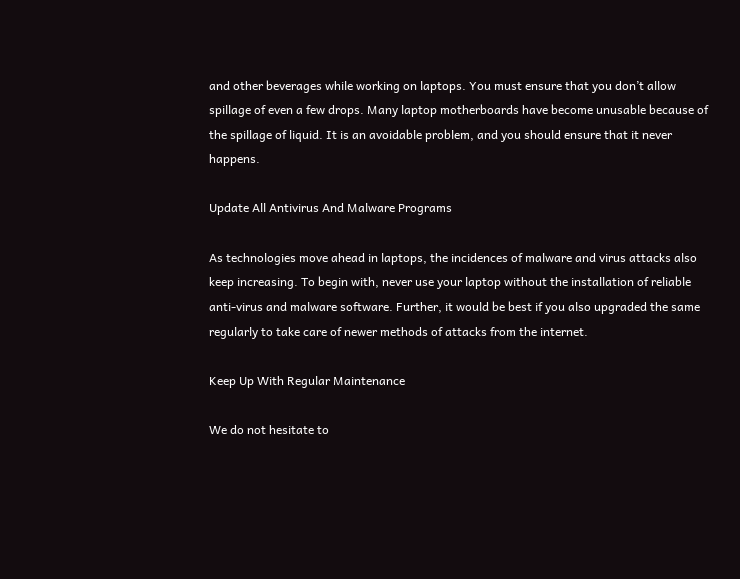and other beverages while working on laptops. You must ensure that you don’t allow spillage of even a few drops. Many laptop motherboards have become unusable because of the spillage of liquid. It is an avoidable problem, and you should ensure that it never happens.

Update All Antivirus And Malware Programs

As technologies move ahead in laptops, the incidences of malware and virus attacks also keep increasing. To begin with, never use your laptop without the installation of reliable anti-virus and malware software. Further, it would be best if you also upgraded the same regularly to take care of newer methods of attacks from the internet.

Keep Up With Regular Maintenance

We do not hesitate to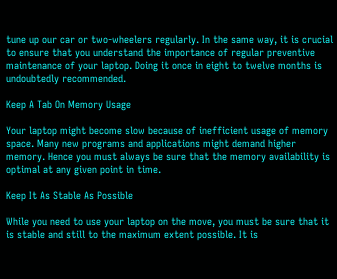tune up our car or two-wheelers regularly. In the same way, it is crucial to ensure that you understand the importance of regular preventive maintenance of your laptop. Doing it once in eight to twelve months is undoubtedly recommended.

Keep A Tab On Memory Usage

Your laptop might become slow because of inefficient usage of memory space. Many new programs and applications might demand higher memory. Hence you must always be sure that the memory availability is optimal at any given point in time.

Keep It As Stable As Possible

While you need to use your laptop on the move, you must be sure that it is stable and still to the maximum extent possible. It is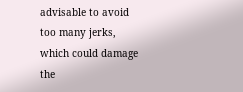advisable to avoid too many jerks, which could damage the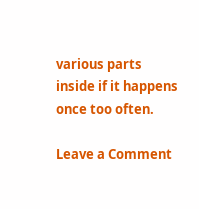various parts inside if it happens once too often.

Leave a Comment